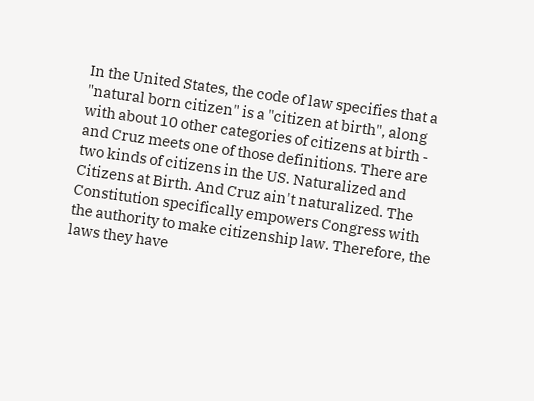In the United States, the code of law specifies that a "natural born citizen" is a "citizen at birth", along with about 10 other categories of citizens at birth - and Cruz meets one of those definitions. There are two kinds of citizens in the US. Naturalized and Citizens at Birth. And Cruz ain't naturalized. The Constitution specifically empowers Congress with the authority to make citizenship law. Therefore, the laws they have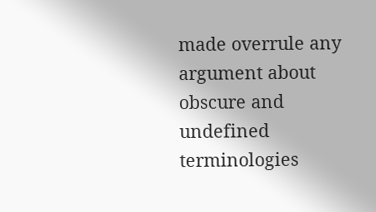made overrule any argument about obscure and undefined terminologies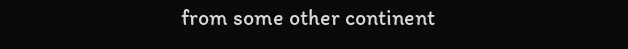from some other continent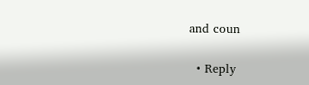and coun

  • Reply